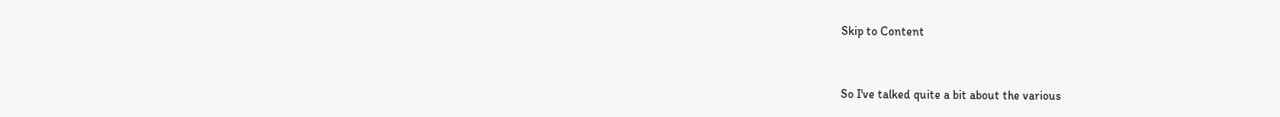Skip to Content


So I've talked quite a bit about the various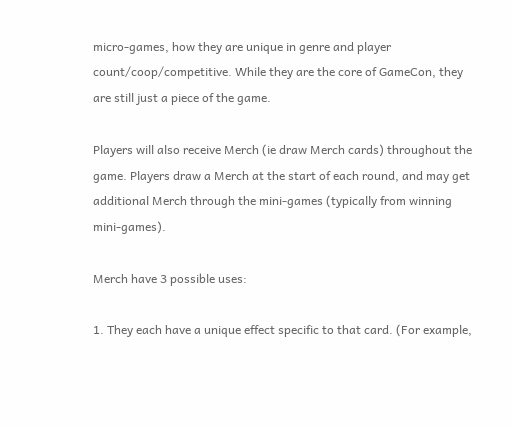micro-games, how they are unique in genre and player count/coop/competitive. While they are the core of GameCon, they are still just a piece of the game.

Players will also receive Merch (ie draw Merch cards) throughout the game. Players draw a Merch at the start of each round, and may get additional Merch through the mini-games (typically from winning mini-games).

Merch have 3 possible uses:

1. They each have a unique effect specific to that card. (For example,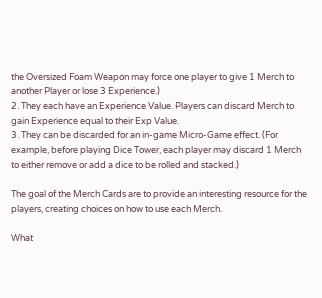the Oversized Foam Weapon may force one player to give 1 Merch to another Player or lose 3 Experience.)
2. They each have an Experience Value. Players can discard Merch to gain Experience equal to their Exp Value.
3. They can be discarded for an in-game Micro-Game effect. (For example, before playing Dice Tower, each player may discard 1 Merch to either remove or add a dice to be rolled and stacked.)

The goal of the Merch Cards are to provide an interesting resource for the players, creating choices on how to use each Merch.

What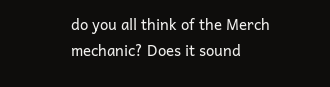do you all think of the Merch mechanic? Does it sound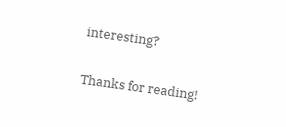interesting?

Thanks for reading!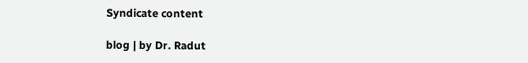Syndicate content

blog | by Dr. Radut